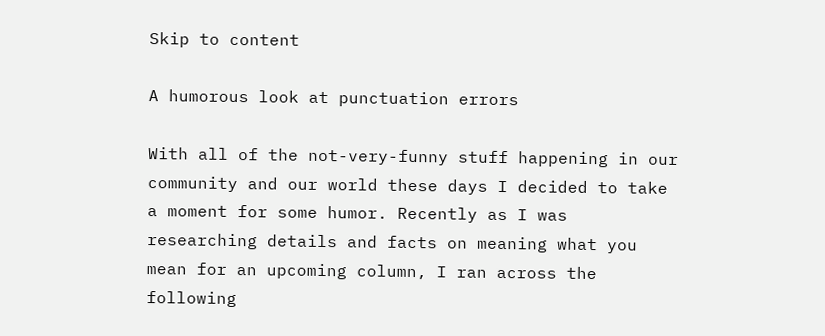Skip to content

A humorous look at punctuation errors

With all of the not-very-funny stuff happening in our community and our world these days I decided to take a moment for some humor. Recently as I was researching details and facts on meaning what you mean for an upcoming column, I ran across the following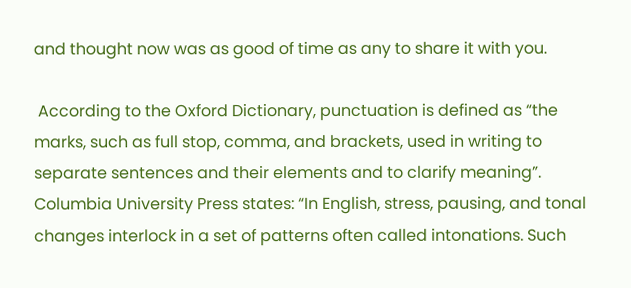and thought now was as good of time as any to share it with you.

 According to the Oxford Dictionary, punctuation is defined as “the marks, such as full stop, comma, and brackets, used in writing to separate sentences and their elements and to clarify meaning”. Columbia University Press states: “In English, stress, pausing, and tonal changes interlock in a set of patterns often called intonations. Such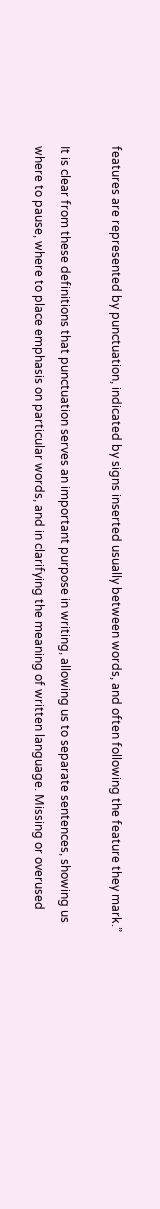features are represented by punctuation, indicated by signs inserted usually between words, and often following the feature they mark.”

It is clear from these definitions that punctuation serves an important purpose in writing, allowing us to separate sentences, showing us where to pause, where to place emphasis on particular words, and in clarifying the meaning of written language. Missing or overused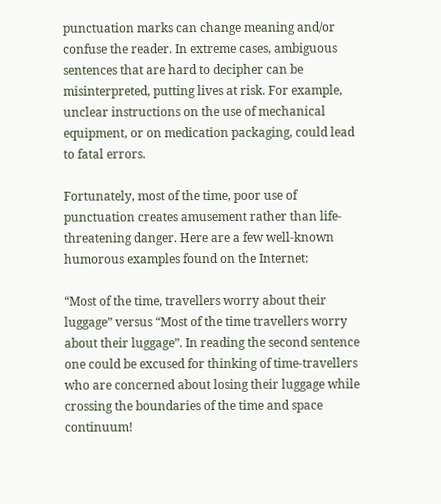punctuation marks can change meaning and/or confuse the reader. In extreme cases, ambiguous sentences that are hard to decipher can be misinterpreted, putting lives at risk. For example, unclear instructions on the use of mechanical equipment, or on medication packaging, could lead to fatal errors.

Fortunately, most of the time, poor use of punctuation creates amusement rather than life-threatening danger. Here are a few well-known humorous examples found on the Internet:

“Most of the time, travellers worry about their luggage” versus “Most of the time travellers worry about their luggage”. In reading the second sentence one could be excused for thinking of time-travellers who are concerned about losing their luggage while crossing the boundaries of the time and space continuum!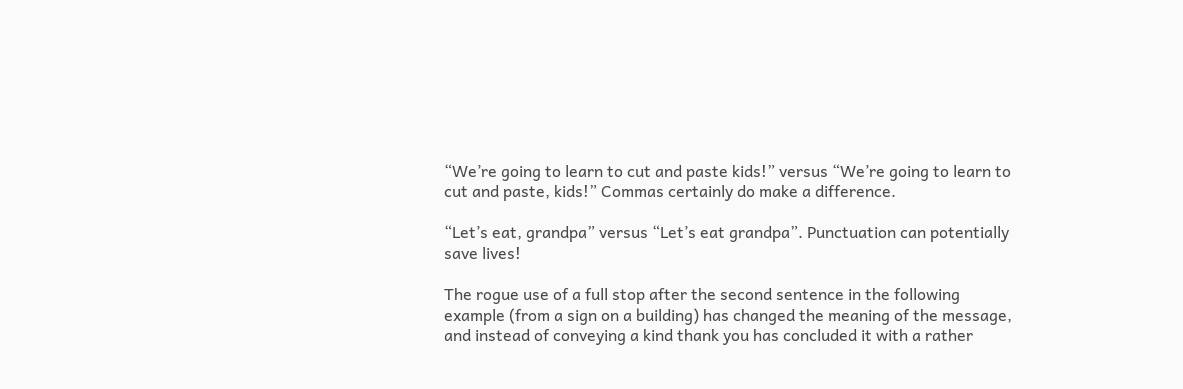“We’re going to learn to cut and paste kids!” versus “We’re going to learn to cut and paste, kids!” Commas certainly do make a difference.

“Let’s eat, grandpa” versus “Let’s eat grandpa”. Punctuation can potentially save lives!

The rogue use of a full stop after the second sentence in the following example (from a sign on a building) has changed the meaning of the message, and instead of conveying a kind thank you has concluded it with a rather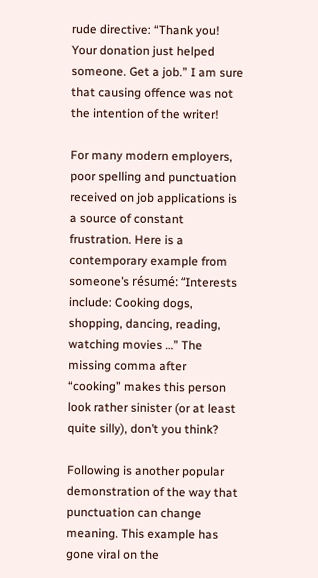rude directive: “Thank you! Your donation just helped someone. Get a job.” I am sure that causing offence was not the intention of the writer!

For many modern employers, poor spelling and punctuation received on job applications is a source of constant frustration. Here is a contemporary example from someone’s résumé: “Interests include: Cooking dogs, shopping, dancing, reading, watching movies …” The missing comma after “cooking” makes this person look rather sinister (or at least quite silly), don’t you think?

Following is another popular demonstration of the way that punctuation can change meaning. This example has gone viral on the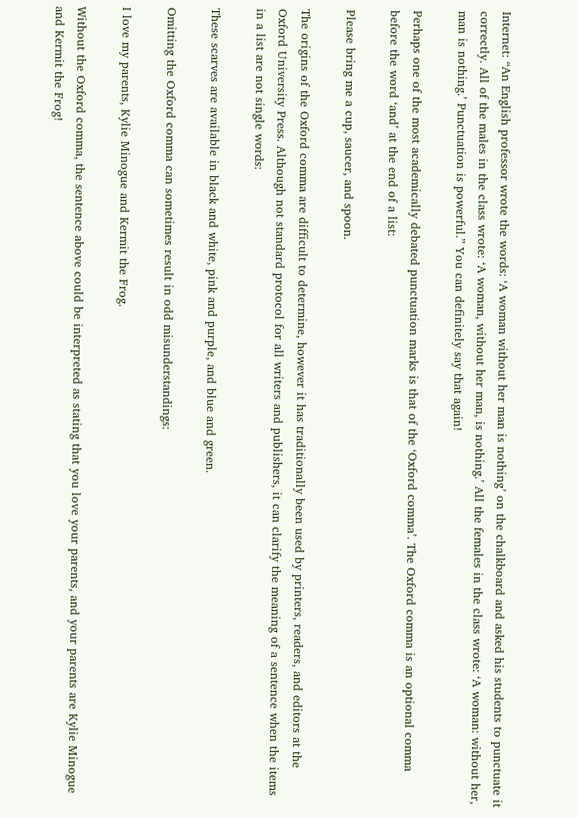Internet: “An English professor wrote the words: ‘A woman without her man is nothing’ on the chalkboard and asked his students to punctuate it correctly. All of the males in the class wrote: ‘A woman, without her man, is nothing.’ All the females in the class wrote: ‘A woman: without her, man is nothing.’ Punctuation is powerful.” You can definitely say that again!

Perhaps one of the most academically debated punctuation marks is that of the ‘Oxford comma’. The Oxford comma is an optional comma before the word ‘and’ at the end of a list:

Please bring me a cup, saucer, and spoon.

The origins of the Oxford comma are difficult to determine, however it has traditionally been used by printers, readers, and editors at the Oxford University Press. Although not standard protocol for all writers and publishers, it can clarify the meaning of a sentence when the items in a list are not single words:

These scarves are available in black and white, pink and purple, and blue and green.

Omitting the Oxford comma can sometimes result in odd misunderstandings:

I love my parents, Kylie Minogue and Kermit the Frog.

Without the Oxford comma, the sentence above could be interpreted as stating that you love your parents, and your parents are Kylie Minogue and Kermit the Frog!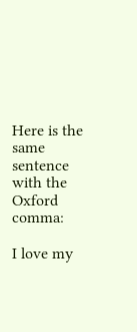Here is the same sentence with the Oxford comma:

I love my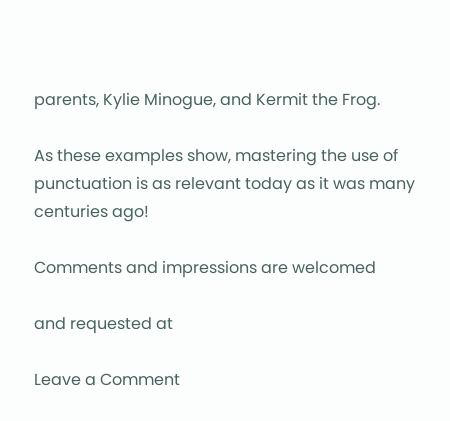parents, Kylie Minogue, and Kermit the Frog.

As these examples show, mastering the use of punctuation is as relevant today as it was many centuries ago!

Comments and impressions are welcomed

and requested at

Leave a Comment